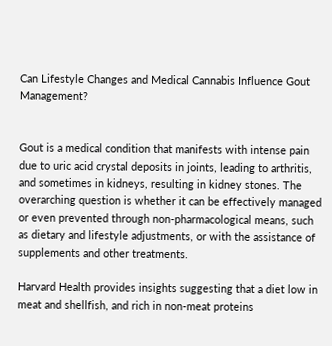Can Lifestyle Changes and Medical Cannabis Influence Gout Management?


Gout is a medical condition that manifests with intense pain due to uric acid crystal deposits in joints, leading to arthritis, and sometimes in kidneys, resulting in kidney stones. The overarching question is whether it can be effectively managed or even prevented through non-pharmacological means, such as dietary and lifestyle adjustments, or with the assistance of supplements and other treatments.

Harvard Health provides insights suggesting that a diet low in meat and shellfish, and rich in non-meat proteins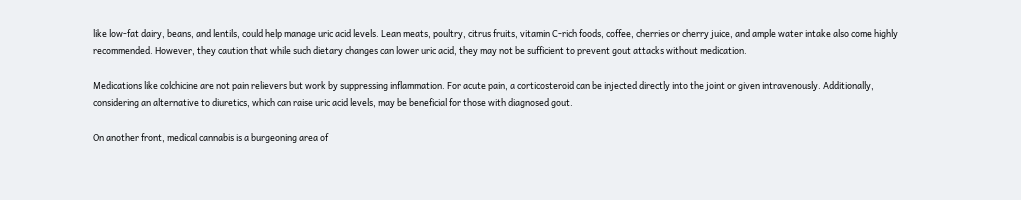like low-fat dairy, beans, and lentils, could help manage uric acid levels. Lean meats, poultry, citrus fruits, vitamin C-rich foods, coffee, cherries or cherry juice, and ample water intake also come highly recommended. However, they caution that while such dietary changes can lower uric acid, they may not be sufficient to prevent gout attacks without medication.

Medications like colchicine are not pain relievers but work by suppressing inflammation. For acute pain, a corticosteroid can be injected directly into the joint or given intravenously. Additionally, considering an alternative to diuretics, which can raise uric acid levels, may be beneficial for those with diagnosed gout.

On another front, medical cannabis is a burgeoning area of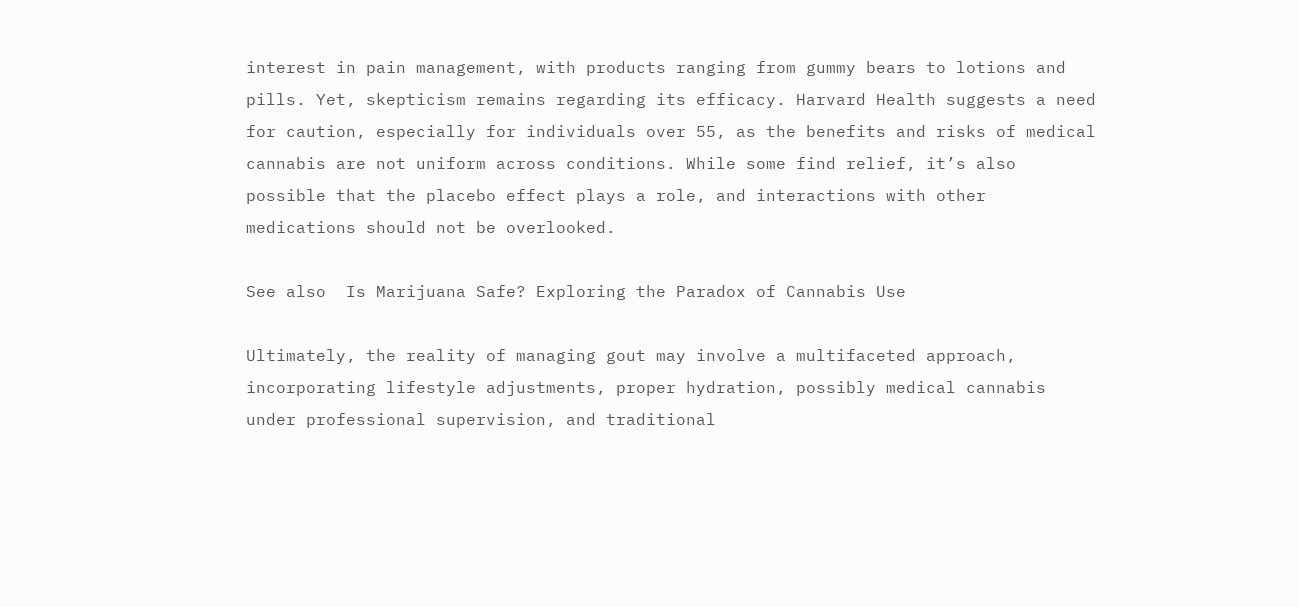interest in pain management, with products ranging from gummy bears to lotions and pills. Yet, skepticism remains regarding its efficacy. Harvard Health suggests a need for caution, especially for individuals over 55, as the benefits and risks of medical cannabis are not uniform across conditions. While some find relief, it’s also possible that the placebo effect plays a role, and interactions with other medications should not be overlooked.

See also  Is Marijuana Safe? Exploring the Paradox of Cannabis Use

Ultimately, the reality of managing gout may involve a multifaceted approach, incorporating lifestyle adjustments, proper hydration, possibly medical cannabis under professional supervision, and traditional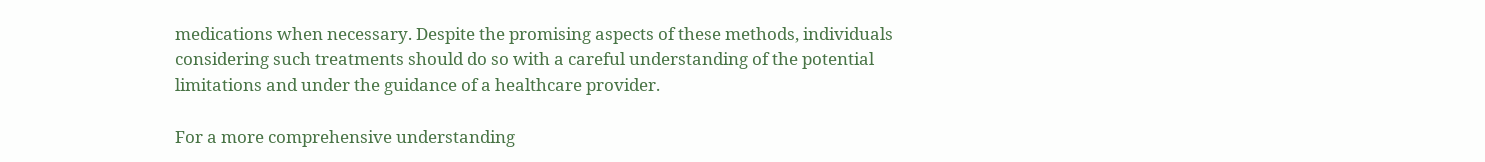medications when necessary. Despite the promising aspects of these methods, individuals considering such treatments should do so with a careful understanding of the potential limitations and under the guidance of a healthcare provider.

For a more comprehensive understanding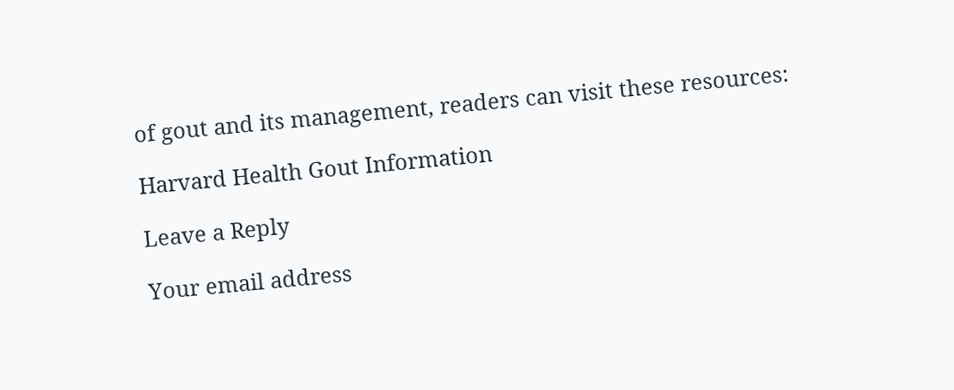of gout and its management, readers can visit these resources:

Harvard Health Gout Information

Leave a Reply

Your email address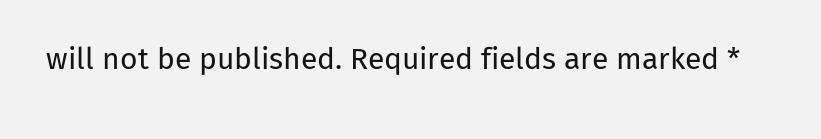will not be published. Required fields are marked *